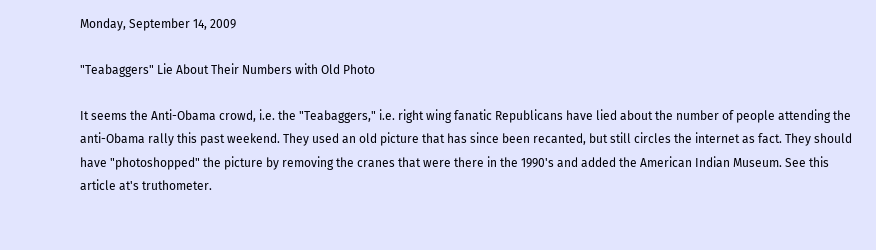Monday, September 14, 2009

"Teabaggers" Lie About Their Numbers with Old Photo

It seems the Anti-Obama crowd, i.e. the "Teabaggers," i.e. right wing fanatic Republicans have lied about the number of people attending the anti-Obama rally this past weekend. They used an old picture that has since been recanted, but still circles the internet as fact. They should have "photoshopped" the picture by removing the cranes that were there in the 1990's and added the American Indian Museum. See this article at's truthometer.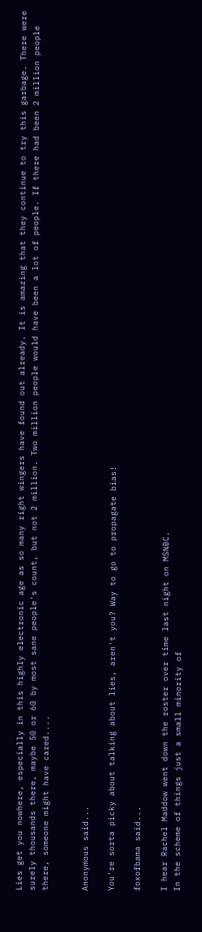Lies get you nowhere, especially in this highly electronic age as so many right wingers have found out already. It is amazing that they continue to try this garbage. There were surely thousands there, maybe 50 or 60 by most sane people's count, but not 2 million. Two million people would have been a lot of people. If there had been 2 million people there, someone might have cared....


Anonymous said...

You're sorta picky about talking about lies, aren't you? Way to go to propagate bias!

foxofbama said...

I hear Rachel Maddow went down the roster over time last night on MSNBC.
In the scheme of things just a small minority of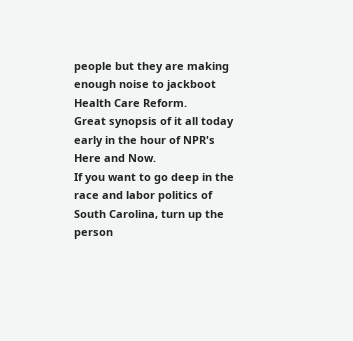people but they are making enough noise to jackboot Health Care Reform.
Great synopsis of it all today early in the hour of NPR's Here and Now.
If you want to go deep in the race and labor politics of South Carolina, turn up the person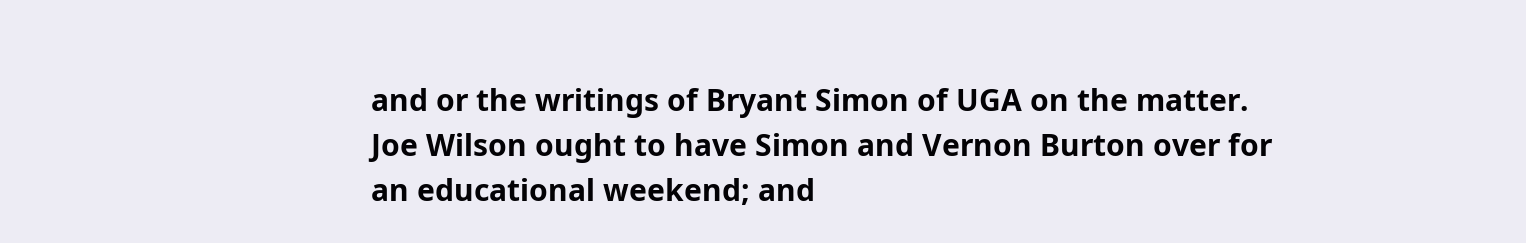and or the writings of Bryant Simon of UGA on the matter.
Joe Wilson ought to have Simon and Vernon Burton over for an educational weekend; and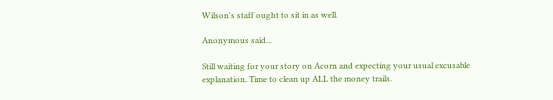Wilson's staff ought to sit in as well.

Anonymous said...

Still waiting for your story on Acorn and expecting your usual excusable explanation. Time to clean up ALL the money trails.